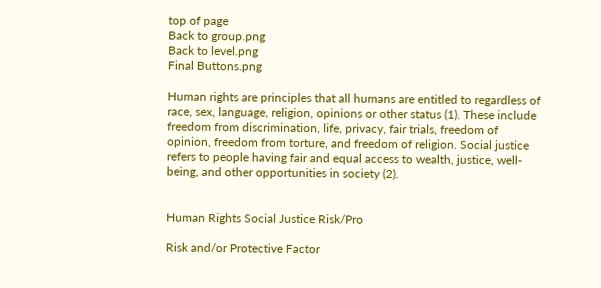top of page
Back to group.png
Back to level.png
Final Buttons.png

Human rights are principles that all humans are entitled to regardless of race, sex, language, religion, opinions or other status (1). These include freedom from discrimination, life, privacy, fair trials, freedom of opinion, freedom from torture, and freedom of religion. Social justice refers to people having fair and equal access to wealth, justice, well-being, and other opportunities in society (2).


Human Rights Social Justice Risk/Pro

Risk and/or Protective Factor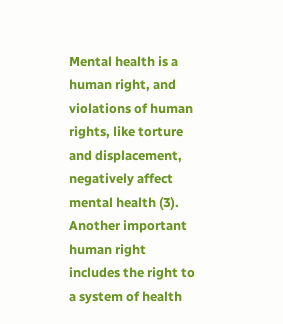Mental health is a human right, and violations of human rights, like torture and displacement, negatively affect mental health (3). Another important human right includes the right to a system of health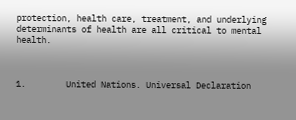protection, health care, treatment, and underlying determinants of health are all critical to mental health.



1.        United Nations. Universal Declaration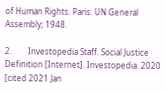of Human Rights. Paris: UN General Assembly; 1948.

2.        Investopedia Staff. Social Justice Definition [Internet]. Investopedia. 2020 [cited 2021 Jan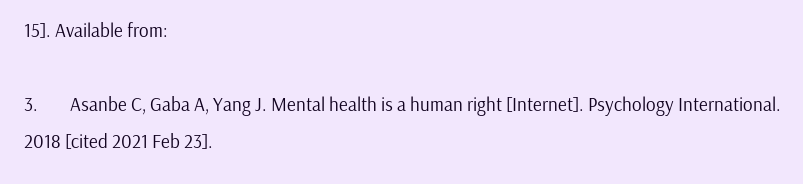15]. Available from:

3.        Asanbe C, Gaba A, Yang J. Mental health is a human right [Internet]. Psychology International. 2018 [cited 2021 Feb 23].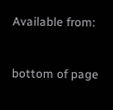Available from:


bottom of page